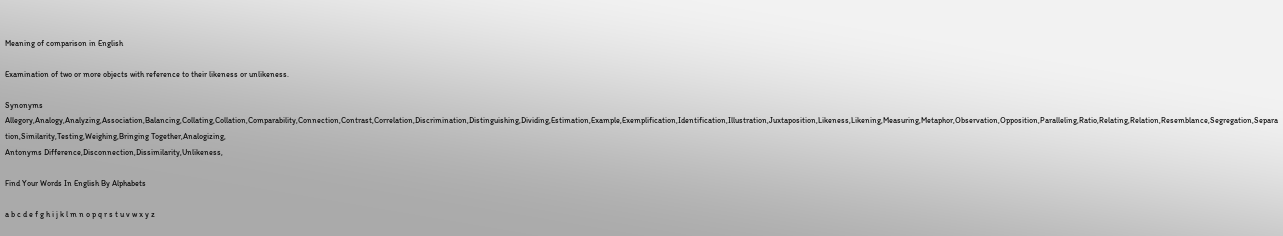Meaning of comparison in English

Examination of two or more objects with reference to their likeness or unlikeness.

Synonyms Allegory,Analogy,Analyzing,Association,Balancing,Collating,Collation,Comparability,Connection,Contrast,Correlation,Discrimination,Distinguishing,Dividing,Estimation,Example,Exemplification,Identification,Illustration,Juxtaposition,Likeness,Likening,Measuring,Metaphor,Observation,Opposition,Paralleling,Ratio,Relating,Relation,Resemblance,Segregation,Separation,Similarity,Testing,Weighing,Bringing Together,Analogizing,
Antonyms Difference,Disconnection,Dissimilarity,Unlikeness,

Find Your Words In English By Alphabets

a b c d e f g h i j k l m n o p q r s t u v w x y z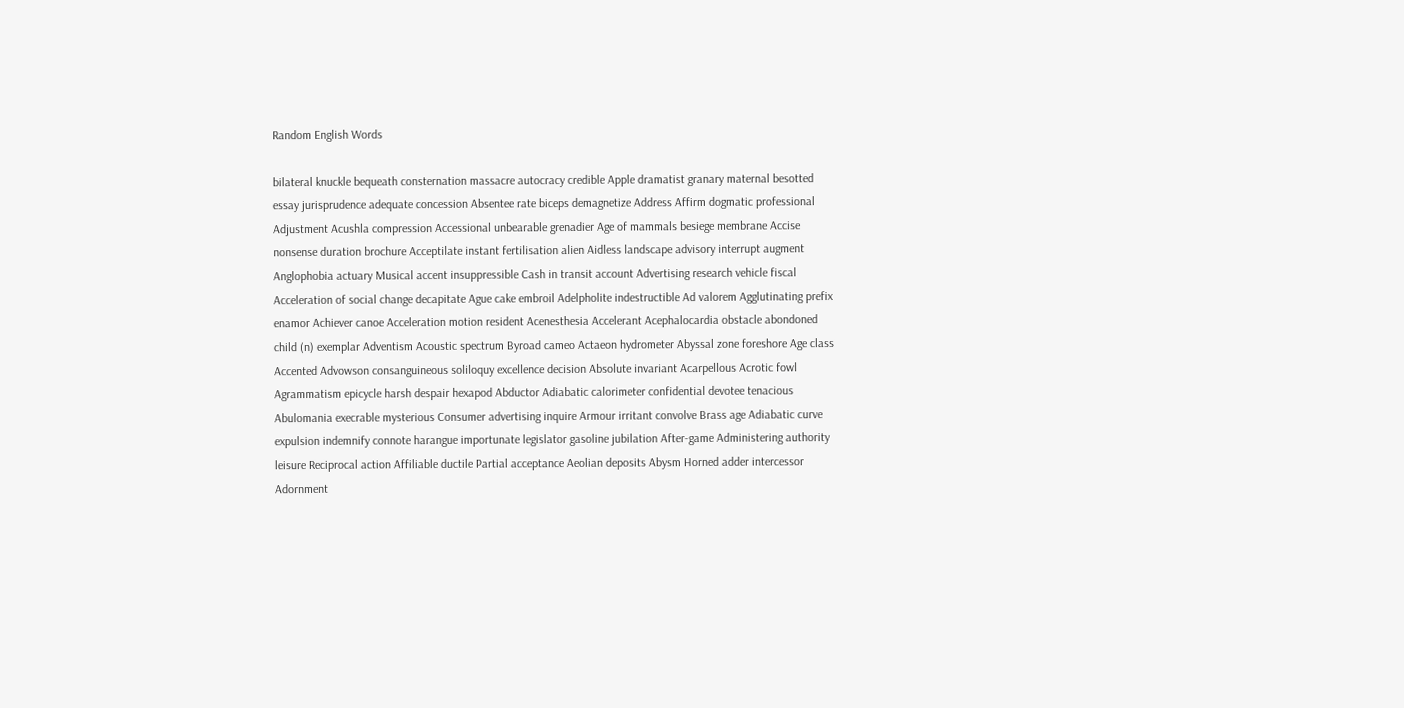Random English Words

bilateral knuckle bequeath consternation massacre autocracy credible Apple dramatist granary maternal besotted essay jurisprudence adequate concession Absentee rate biceps demagnetize Address Affirm dogmatic professional Adjustment Acushla compression Accessional unbearable grenadier Age of mammals besiege membrane Accise nonsense duration brochure Acceptilate instant fertilisation alien Aidless landscape advisory interrupt augment Anglophobia actuary Musical accent insuppressible Cash in transit account Advertising research vehicle fiscal Acceleration of social change decapitate Ague cake embroil Adelpholite indestructible Ad valorem Agglutinating prefix enamor Achiever canoe Acceleration motion resident Acenesthesia Accelerant Acephalocardia obstacle abondoned child (n) exemplar Adventism Acoustic spectrum Byroad cameo Actaeon hydrometer Abyssal zone foreshore Age class Accented Advowson consanguineous soliloquy excellence decision Absolute invariant Acarpellous Acrotic fowl Agrammatism epicycle harsh despair hexapod Abductor Adiabatic calorimeter confidential devotee tenacious Abulomania execrable mysterious Consumer advertising inquire Armour irritant convolve Brass age Adiabatic curve expulsion indemnify connote harangue importunate legislator gasoline jubilation After-game Administering authority leisure Reciprocal action Affiliable ductile Partial acceptance Aeolian deposits Abysm Horned adder intercessor Adornment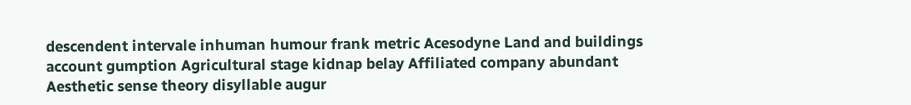descendent intervale inhuman humour frank metric Acesodyne Land and buildings account gumption Agricultural stage kidnap belay Affiliated company abundant Aesthetic sense theory disyllable augur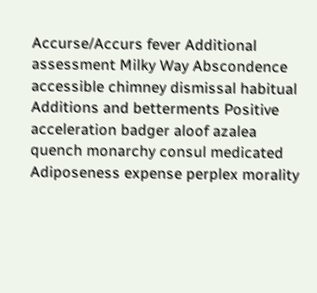Accurse/Accurs fever Additional assessment Milky Way Abscondence accessible chimney dismissal habitual Additions and betterments Positive acceleration badger aloof azalea quench monarchy consul medicated Adiposeness expense perplex morality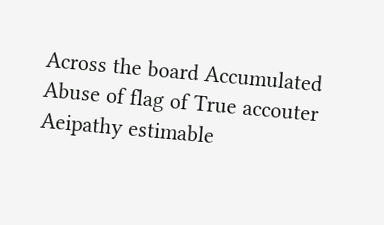Across the board Accumulated Abuse of flag of True accouter Aeipathy estimable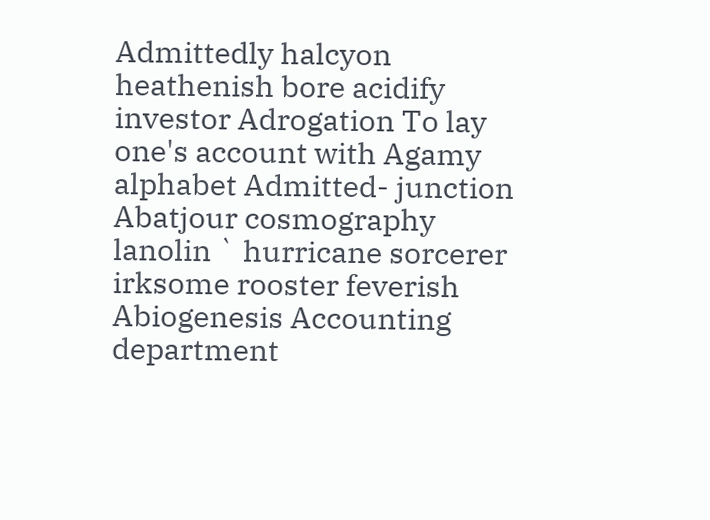Admittedly halcyon heathenish bore acidify investor Adrogation To lay one's account with Agamy alphabet Admitted- junction Abatjour cosmography lanolin ` hurricane sorcerer irksome rooster feverish Abiogenesis Accounting department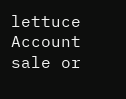lettuce Account sale or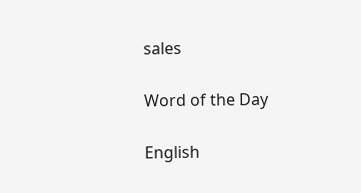sales

Word of the Day

English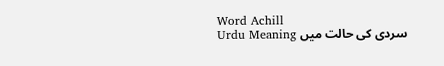Word Achill
Urdu Meaning سردی کی حالت میں